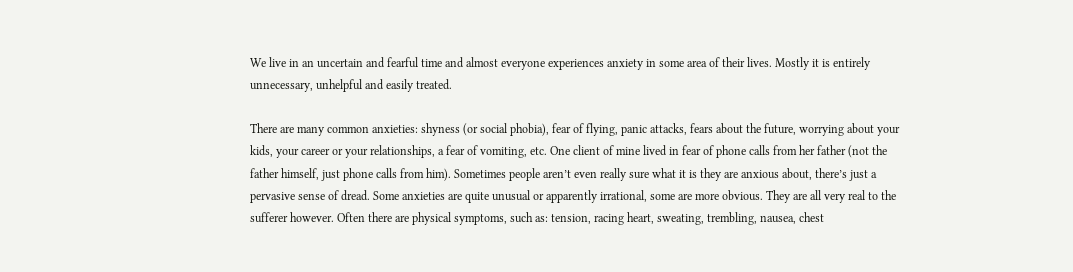We live in an uncertain and fearful time and almost everyone experiences anxiety in some area of their lives. Mostly it is entirely unnecessary, unhelpful and easily treated.

There are many common anxieties: shyness (or social phobia), fear of flying, panic attacks, fears about the future, worrying about your kids, your career or your relationships, a fear of vomiting, etc. One client of mine lived in fear of phone calls from her father (not the father himself, just phone calls from him). Sometimes people aren’t even really sure what it is they are anxious about, there’s just a pervasive sense of dread. Some anxieties are quite unusual or apparently irrational, some are more obvious. They are all very real to the sufferer however. Often there are physical symptoms, such as: tension, racing heart, sweating, trembling, nausea, chest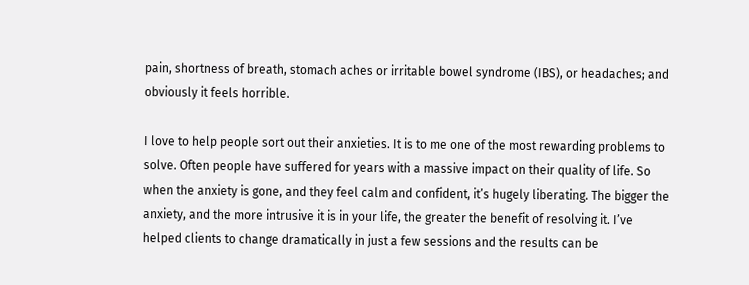pain, shortness of breath, stomach aches or irritable bowel syndrome (IBS), or headaches; and obviously it feels horrible.

I love to help people sort out their anxieties. It is to me one of the most rewarding problems to solve. Often people have suffered for years with a massive impact on their quality of life. So when the anxiety is gone, and they feel calm and confident, it’s hugely liberating. The bigger the anxiety, and the more intrusive it is in your life, the greater the benefit of resolving it. I’ve helped clients to change dramatically in just a few sessions and the results can be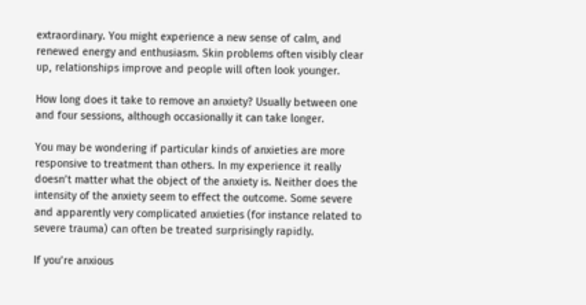extraordinary. You might experience a new sense of calm, and renewed energy and enthusiasm. Skin problems often visibly clear up, relationships improve and people will often look younger.

How long does it take to remove an anxiety? Usually between one and four sessions, although occasionally it can take longer.

You may be wondering if particular kinds of anxieties are more responsive to treatment than others. In my experience it really doesn’t matter what the object of the anxiety is. Neither does the intensity of the anxiety seem to effect the outcome. Some severe and apparently very complicated anxieties (for instance related to severe trauma) can often be treated surprisingly rapidly.

If you’re anxious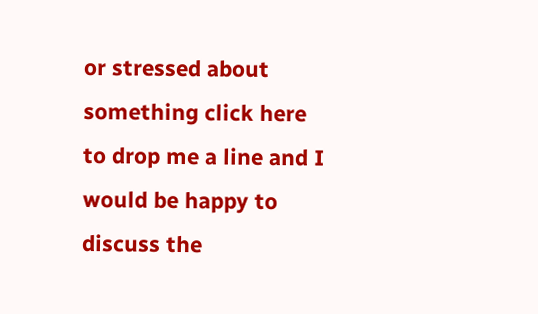or stressed about something click here to drop me a line and I would be happy to discuss the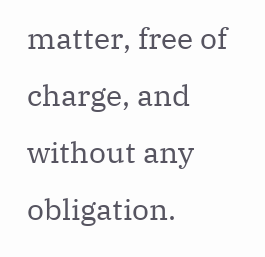matter, free of charge, and without any obligation.